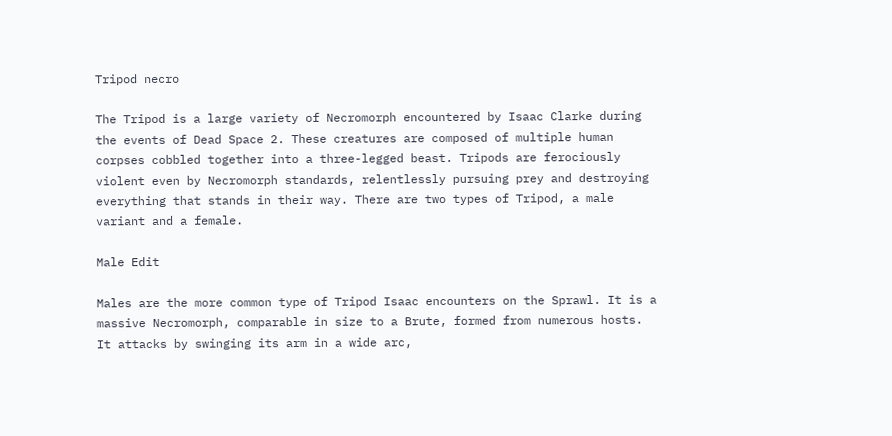Tripod necro

The Tripod is a large variety of Necromorph encountered by Isaac Clarke during the events of Dead Space 2. These creatures are composed of multiple human corpses cobbled together into a three-legged beast. Tripods are ferociously violent even by Necromorph standards, relentlessly pursuing prey and destroying everything that stands in their way. There are two types of Tripod, a male variant and a female.

Male Edit

Males are the more common type of Tripod Isaac encounters on the Sprawl. It is a massive Necromorph, comparable in size to a Brute, formed from numerous hosts. It attacks by swinging its arm in a wide arc,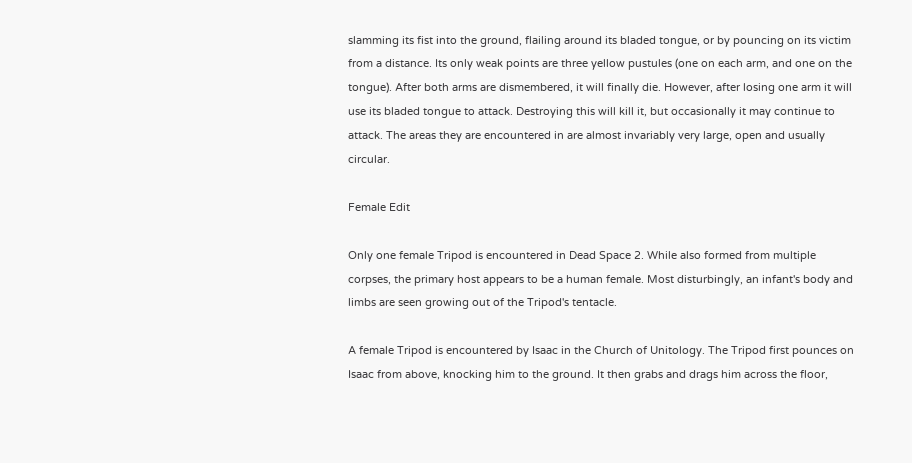slamming its fist into the ground, flailing around its bladed tongue, or by pouncing on its victim from a distance. Its only weak points are three yellow pustules (one on each arm, and one on the tongue). After both arms are dismembered, it will finally die. However, after losing one arm it will use its bladed tongue to attack. Destroying this will kill it, but occasionally it may continue to attack. The areas they are encountered in are almost invariably very large, open and usually circular.

Female Edit

Only one female Tripod is encountered in Dead Space 2. While also formed from multiple corpses, the primary host appears to be a human female. Most disturbingly, an infant's body and limbs are seen growing out of the Tripod's tentacle.

A female Tripod is encountered by Isaac in the Church of Unitology. The Tripod first pounces on Isaac from above, knocking him to the ground. It then grabs and drags him across the floor,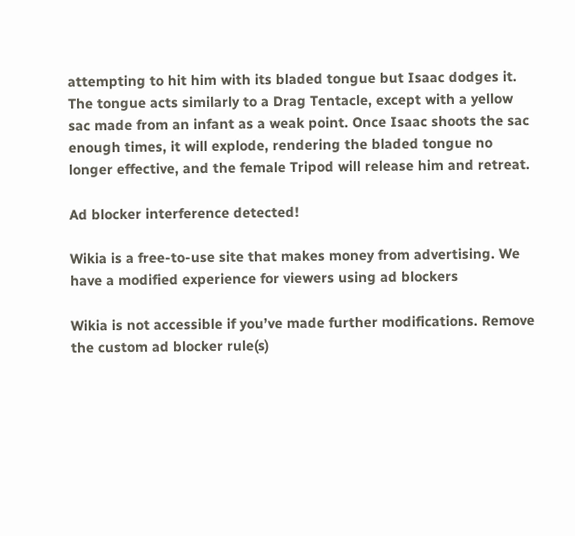attempting to hit him with its bladed tongue but Isaac dodges it. The tongue acts similarly to a Drag Tentacle, except with a yellow sac made from an infant as a weak point. Once Isaac shoots the sac enough times, it will explode, rendering the bladed tongue no longer effective, and the female Tripod will release him and retreat.

Ad blocker interference detected!

Wikia is a free-to-use site that makes money from advertising. We have a modified experience for viewers using ad blockers

Wikia is not accessible if you’ve made further modifications. Remove the custom ad blocker rule(s)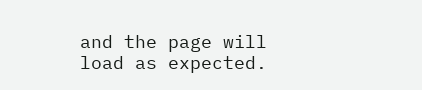and the page will load as expected.